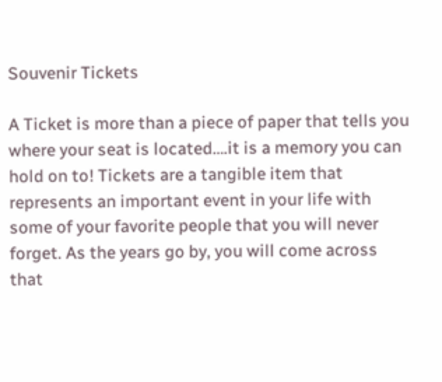Souvenir Tickets

A Ticket is more than a piece of paper that tells you where your seat is located….it is a memory you can hold on to! Tickets are a tangible item that represents an important event in your life with some of your favorite people that you will never forget. As the years go by, you will come across that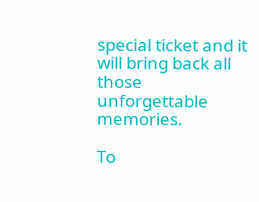special ticket and it will bring back all those unforgettable memories.

To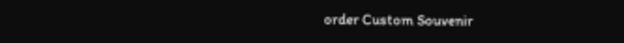order Custom Souvenir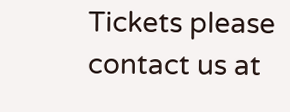Tickets please contact us at